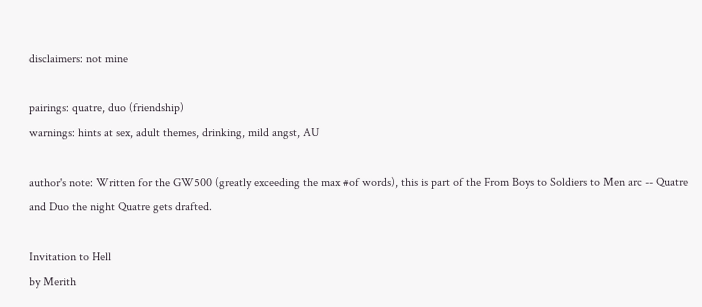disclaimers: not mine

pairings: quatre, duo (friendship)
warnings: hints at sex, adult themes, drinking, mild angst, AU

author's note: Written for the GW500 (greatly exceeding the max #of words), this is part of the From Boys to Soldiers to Men arc -- Quatre and Duo the night Quatre gets drafted.

Invitation to Hell
by Merith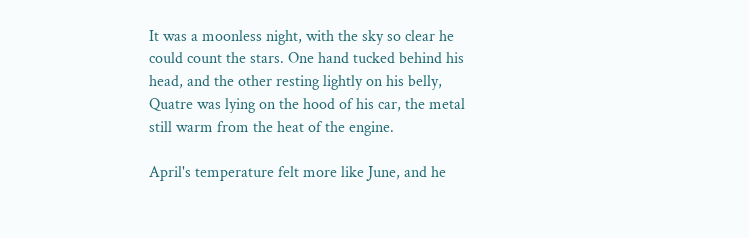It was a moonless night, with the sky so clear he could count the stars. One hand tucked behind his head, and the other resting lightly on his belly, Quatre was lying on the hood of his car, the metal still warm from the heat of the engine.

April's temperature felt more like June, and he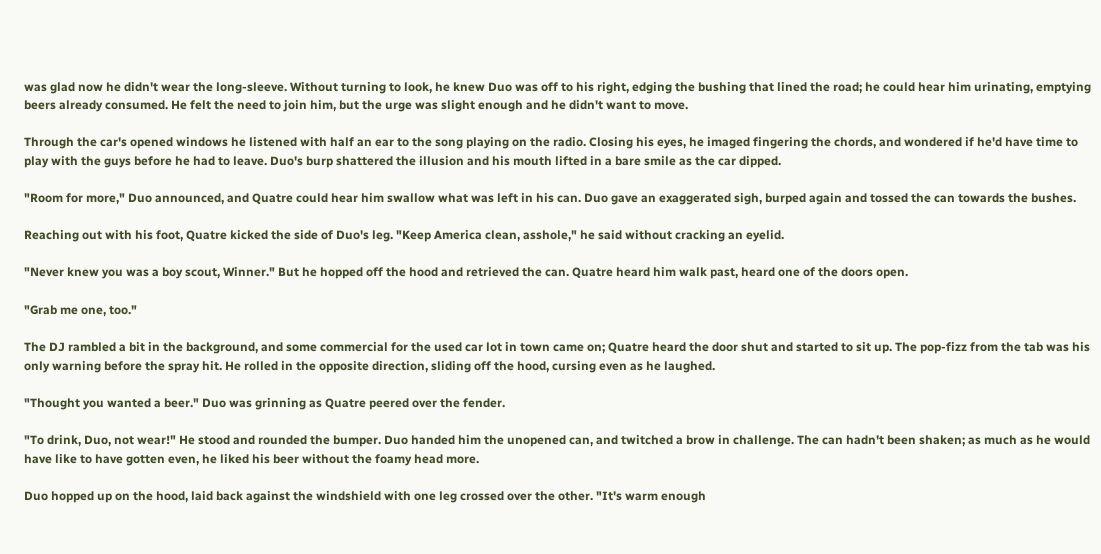was glad now he didn't wear the long-sleeve. Without turning to look, he knew Duo was off to his right, edging the bushing that lined the road; he could hear him urinating, emptying beers already consumed. He felt the need to join him, but the urge was slight enough and he didn't want to move.

Through the car's opened windows he listened with half an ear to the song playing on the radio. Closing his eyes, he imaged fingering the chords, and wondered if he'd have time to play with the guys before he had to leave. Duo's burp shattered the illusion and his mouth lifted in a bare smile as the car dipped.

"Room for more," Duo announced, and Quatre could hear him swallow what was left in his can. Duo gave an exaggerated sigh, burped again and tossed the can towards the bushes.

Reaching out with his foot, Quatre kicked the side of Duo's leg. "Keep America clean, asshole," he said without cracking an eyelid.

"Never knew you was a boy scout, Winner." But he hopped off the hood and retrieved the can. Quatre heard him walk past, heard one of the doors open.

"Grab me one, too."

The DJ rambled a bit in the background, and some commercial for the used car lot in town came on; Quatre heard the door shut and started to sit up. The pop-fizz from the tab was his only warning before the spray hit. He rolled in the opposite direction, sliding off the hood, cursing even as he laughed.

"Thought you wanted a beer." Duo was grinning as Quatre peered over the fender.

"To drink, Duo, not wear!" He stood and rounded the bumper. Duo handed him the unopened can, and twitched a brow in challenge. The can hadn't been shaken; as much as he would have like to have gotten even, he liked his beer without the foamy head more.

Duo hopped up on the hood, laid back against the windshield with one leg crossed over the other. "It's warm enough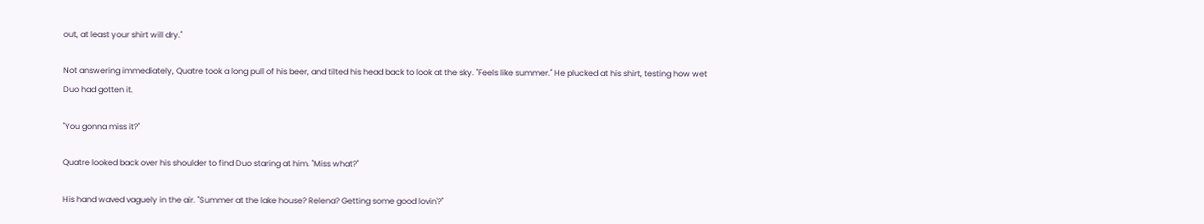out, at least your shirt will dry."

Not answering immediately, Quatre took a long pull of his beer, and tilted his head back to look at the sky. "Feels like summer." He plucked at his shirt, testing how wet Duo had gotten it.

"You gonna miss it?"

Quatre looked back over his shoulder to find Duo staring at him. "Miss what?"

His hand waved vaguely in the air. "Summer at the lake house? Relena? Getting some good lovin'?"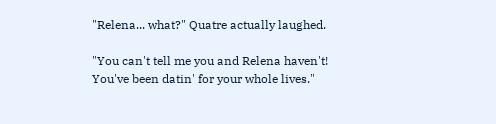"Relena... what?" Quatre actually laughed.

"You can't tell me you and Relena haven't! You've been datin' for your whole lives."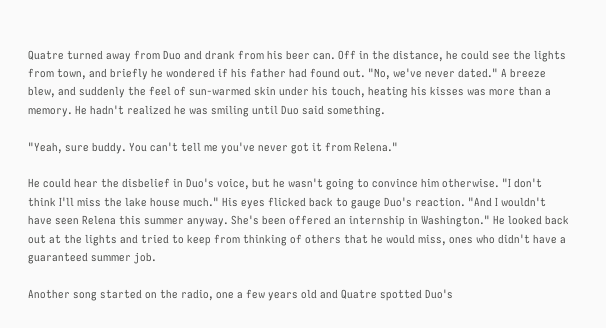Quatre turned away from Duo and drank from his beer can. Off in the distance, he could see the lights from town, and briefly he wondered if his father had found out. "No, we've never dated." A breeze blew, and suddenly the feel of sun-warmed skin under his touch, heating his kisses was more than a memory. He hadn't realized he was smiling until Duo said something.

"Yeah, sure buddy. You can't tell me you've never got it from Relena."

He could hear the disbelief in Duo's voice, but he wasn't going to convince him otherwise. "I don't think I'll miss the lake house much." His eyes flicked back to gauge Duo's reaction. "And I wouldn't have seen Relena this summer anyway. She's been offered an internship in Washington." He looked back out at the lights and tried to keep from thinking of others that he would miss, ones who didn't have a guaranteed summer job.

Another song started on the radio, one a few years old and Quatre spotted Duo's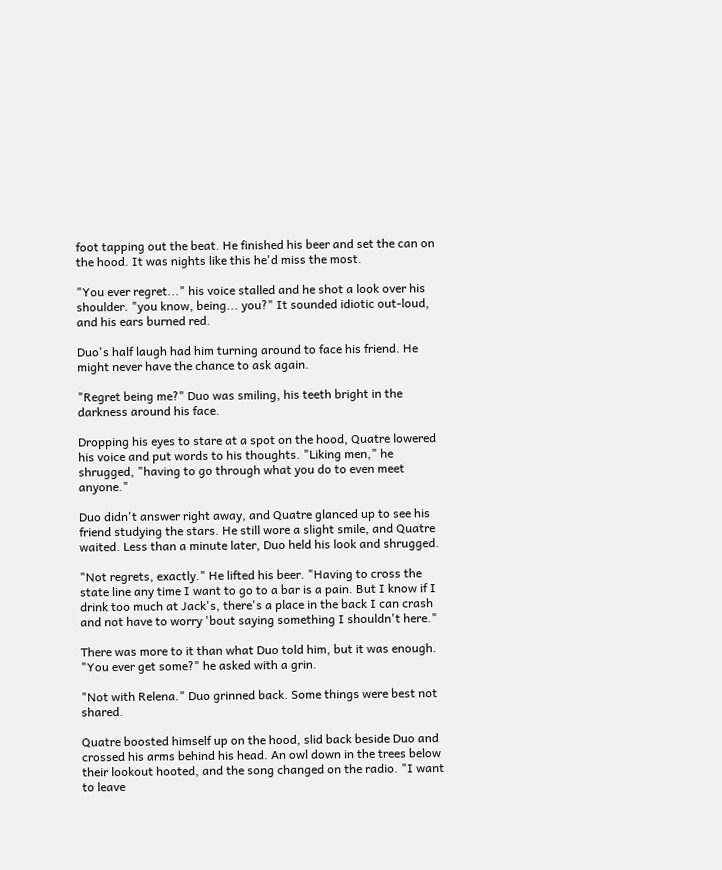foot tapping out the beat. He finished his beer and set the can on the hood. It was nights like this he'd miss the most.

"You ever regret..." his voice stalled and he shot a look over his shoulder. "you know, being... you?" It sounded idiotic out-loud, and his ears burned red.

Duo's half laugh had him turning around to face his friend. He might never have the chance to ask again.

"Regret being me?" Duo was smiling, his teeth bright in the darkness around his face.

Dropping his eyes to stare at a spot on the hood, Quatre lowered his voice and put words to his thoughts. "Liking men," he shrugged, "having to go through what you do to even meet anyone."

Duo didn't answer right away, and Quatre glanced up to see his friend studying the stars. He still wore a slight smile, and Quatre waited. Less than a minute later, Duo held his look and shrugged.

"Not regrets, exactly." He lifted his beer. "Having to cross the state line any time I want to go to a bar is a pain. But I know if I drink too much at Jack's, there's a place in the back I can crash and not have to worry 'bout saying something I shouldn't here."

There was more to it than what Duo told him, but it was enough. "You ever get some?" he asked with a grin.

"Not with Relena." Duo grinned back. Some things were best not shared.

Quatre boosted himself up on the hood, slid back beside Duo and crossed his arms behind his head. An owl down in the trees below their lookout hooted, and the song changed on the radio. "I want to leave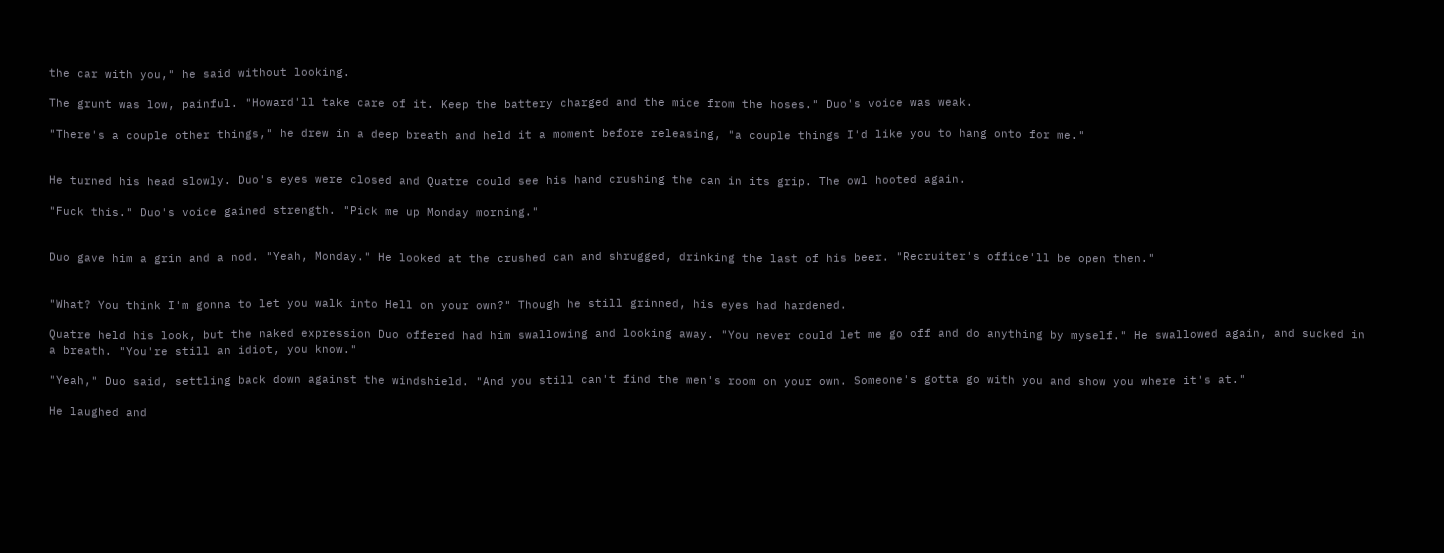the car with you," he said without looking.

The grunt was low, painful. "Howard'll take care of it. Keep the battery charged and the mice from the hoses." Duo's voice was weak.

"There's a couple other things," he drew in a deep breath and held it a moment before releasing, "a couple things I'd like you to hang onto for me."


He turned his head slowly. Duo's eyes were closed and Quatre could see his hand crushing the can in its grip. The owl hooted again.

"Fuck this." Duo's voice gained strength. "Pick me up Monday morning."


Duo gave him a grin and a nod. "Yeah, Monday." He looked at the crushed can and shrugged, drinking the last of his beer. "Recruiter's office'll be open then."


"What? You think I'm gonna to let you walk into Hell on your own?" Though he still grinned, his eyes had hardened.

Quatre held his look, but the naked expression Duo offered had him swallowing and looking away. "You never could let me go off and do anything by myself." He swallowed again, and sucked in a breath. "You're still an idiot, you know."

"Yeah," Duo said, settling back down against the windshield. "And you still can't find the men's room on your own. Someone's gotta go with you and show you where it's at."

He laughed and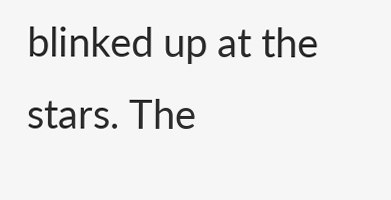blinked up at the stars. The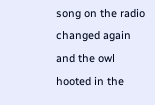song on the radio changed again and the owl hooted in the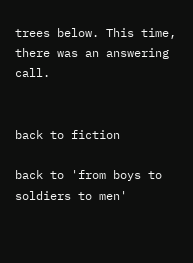trees below. This time, there was an answering call.


back to fiction

back to 'from boys to soldiers to men'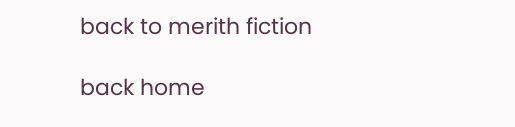back to merith fiction

back home